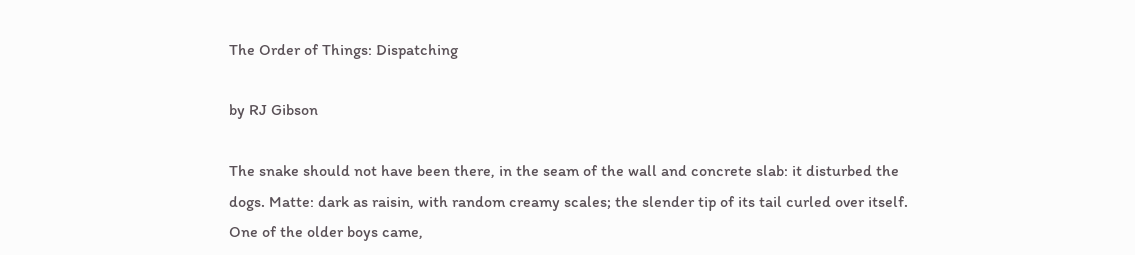The Order of Things: Dispatching

by RJ Gibson

The snake should not have been there, in the seam of the wall and concrete slab: it disturbed the dogs. Matte: dark as raisin, with random creamy scales; the slender tip of its tail curled over itself. One of the older boys came,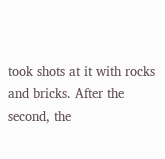took shots at it with rocks and bricks. After the second, the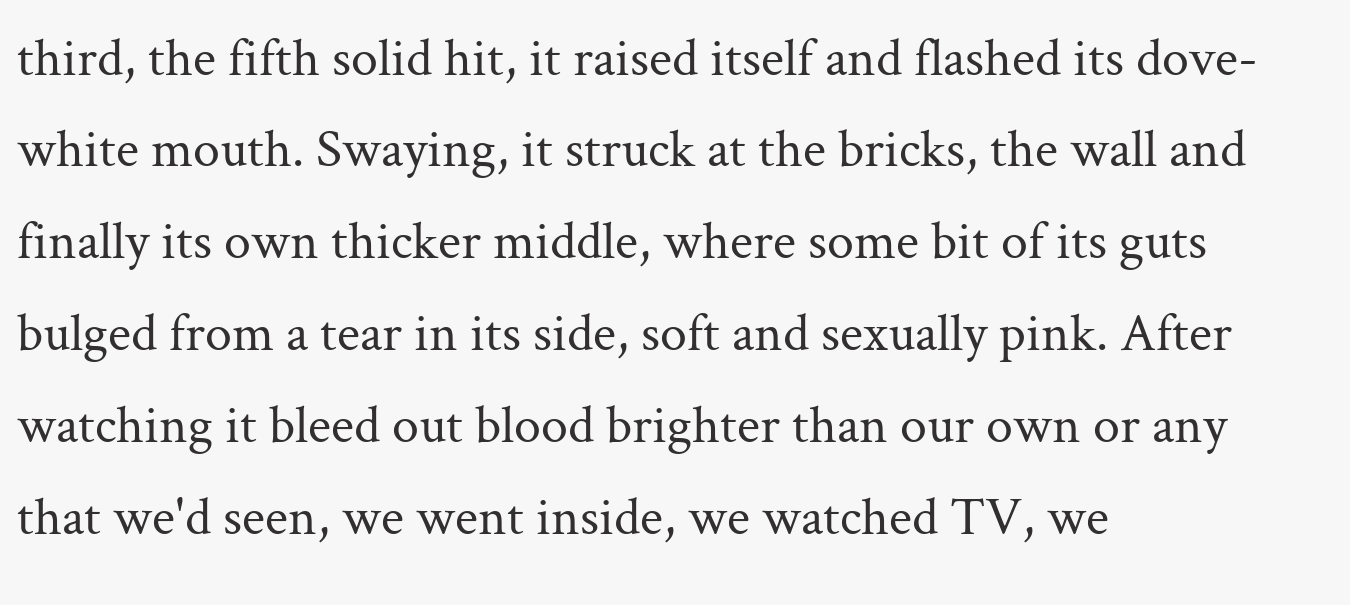third, the fifth solid hit, it raised itself and flashed its dove-white mouth. Swaying, it struck at the bricks, the wall and finally its own thicker middle, where some bit of its guts bulged from a tear in its side, soft and sexually pink. After watching it bleed out blood brighter than our own or any that we'd seen, we went inside, we watched TV, we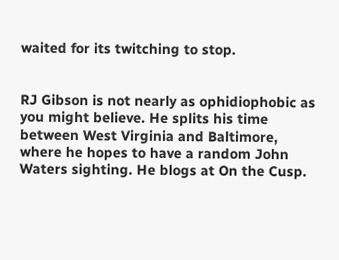waited for its twitching to stop.


RJ Gibson is not nearly as ophidiophobic as you might believe. He splits his time between West Virginia and Baltimore, where he hopes to have a random John Waters sighting. He blogs at On the Cusp.